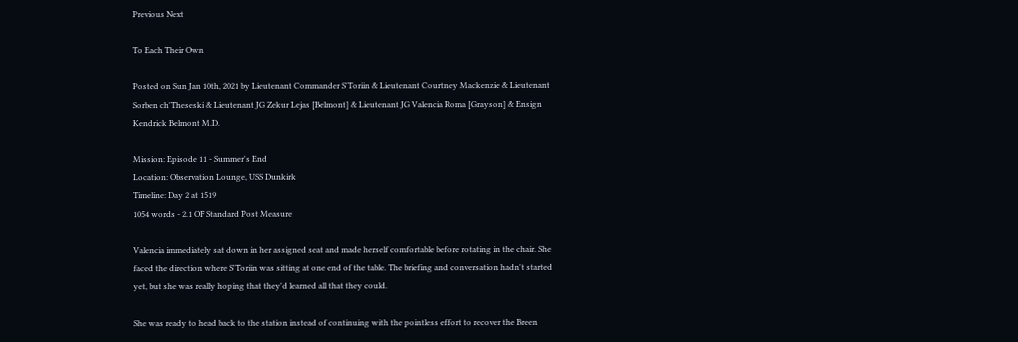Previous Next

To Each Their Own

Posted on Sun Jan 10th, 2021 by Lieutenant Commander S'Toriin & Lieutenant Courtney Mackenzie & Lieutenant Sorben ch'Theseski & Lieutenant JG Zekur Lejas [Belmont] & Lieutenant JG Valencia Roma [Grayson] & Ensign Kendrick Belmont M.D.

Mission: Episode 11 - Summer's End
Location: Observation Lounge, USS Dunkirk
Timeline: Day 2 at 1519
1054 words - 2.1 OF Standard Post Measure

Valencia immediately sat down in her assigned seat and made herself comfortable before rotating in the chair. She faced the direction where S'Toriin was sitting at one end of the table. The briefing and conversation hadn't started yet, but she was really hoping that they'd learned all that they could.

She was ready to head back to the station instead of continuing with the pointless effort to recover the Breen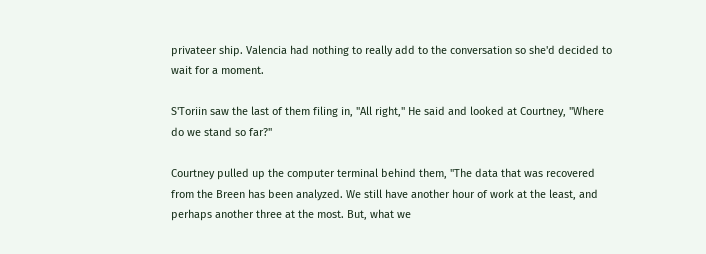privateer ship. Valencia had nothing to really add to the conversation so she'd decided to wait for a moment.

S'Toriin saw the last of them filing in, "All right," He said and looked at Courtney, "Where do we stand so far?"

Courtney pulled up the computer terminal behind them, "The data that was recovered from the Breen has been analyzed. We still have another hour of work at the least, and perhaps another three at the most. But, what we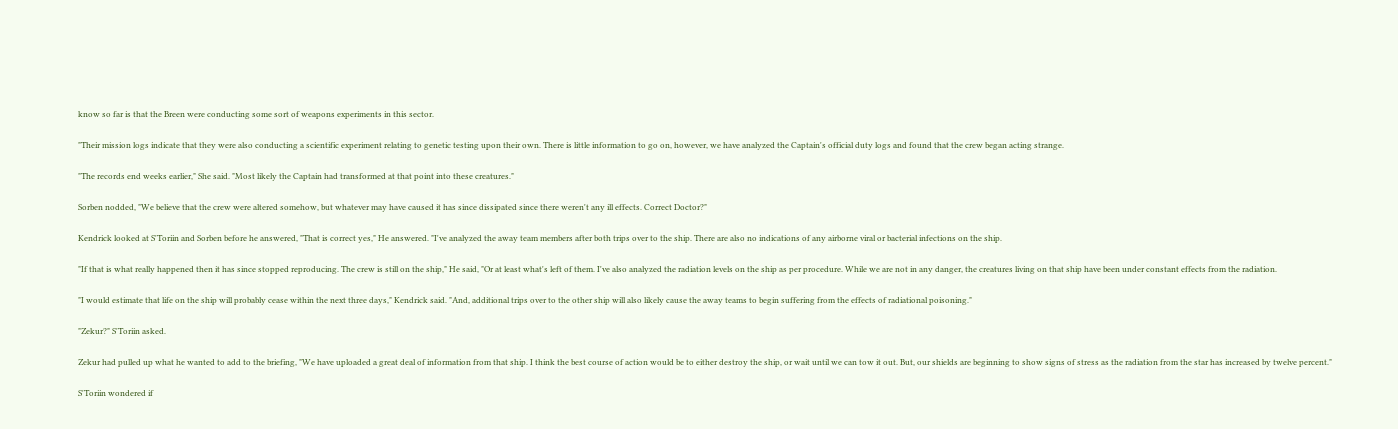know so far is that the Breen were conducting some sort of weapons experiments in this sector.

"Their mission logs indicate that they were also conducting a scientific experiment relating to genetic testing upon their own. There is little information to go on, however, we have analyzed the Captain's official duty logs and found that the crew began acting strange.

"The records end weeks earlier," She said. "Most likely the Captain had transformed at that point into these creatures."

Sorben nodded, "We believe that the crew were altered somehow, but whatever may have caused it has since dissipated since there weren't any ill effects. Correct Doctor?"

Kendrick looked at S'Toriin and Sorben before he answered, "That is correct yes," He answered. "I've analyzed the away team members after both trips over to the ship. There are also no indications of any airborne viral or bacterial infections on the ship.

"If that is what really happened then it has since stopped reproducing. The crew is still on the ship," He said, "Or at least what's left of them. I've also analyzed the radiation levels on the ship as per procedure. While we are not in any danger, the creatures living on that ship have been under constant effects from the radiation.

"I would estimate that life on the ship will probably cease within the next three days," Kendrick said. "And, additional trips over to the other ship will also likely cause the away teams to begin suffering from the effects of radiational poisoning."

"Zekur?" S'Toriin asked.

Zekur had pulled up what he wanted to add to the briefing, "We have uploaded a great deal of information from that ship. I think the best course of action would be to either destroy the ship, or wait until we can tow it out. But, our shields are beginning to show signs of stress as the radiation from the star has increased by twelve percent."

S'Toriin wondered if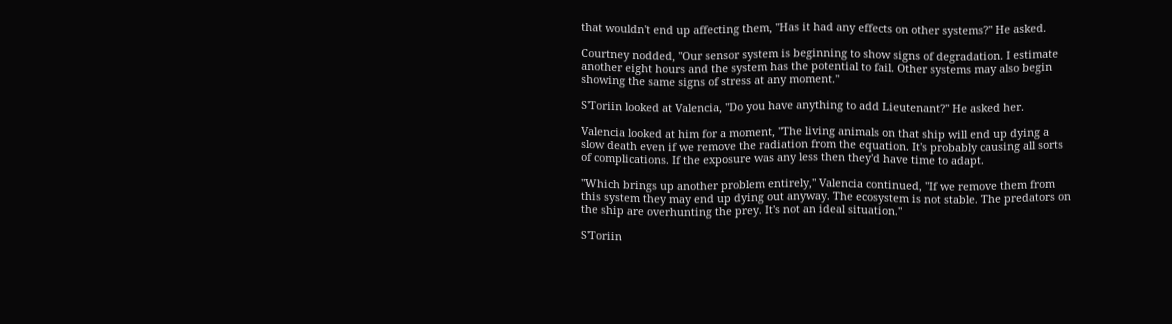that wouldn't end up affecting them, "Has it had any effects on other systems?" He asked.

Courtney nodded, "Our sensor system is beginning to show signs of degradation. I estimate another eight hours and the system has the potential to fail. Other systems may also begin showing the same signs of stress at any moment."

S'Toriin looked at Valencia, "Do you have anything to add Lieutenant?" He asked her.

Valencia looked at him for a moment, "The living animals on that ship will end up dying a slow death even if we remove the radiation from the equation. It's probably causing all sorts of complications. If the exposure was any less then they'd have time to adapt.

"Which brings up another problem entirely," Valencia continued, "If we remove them from this system they may end up dying out anyway. The ecosystem is not stable. The predators on the ship are overhunting the prey. It's not an ideal situation."

S'Toriin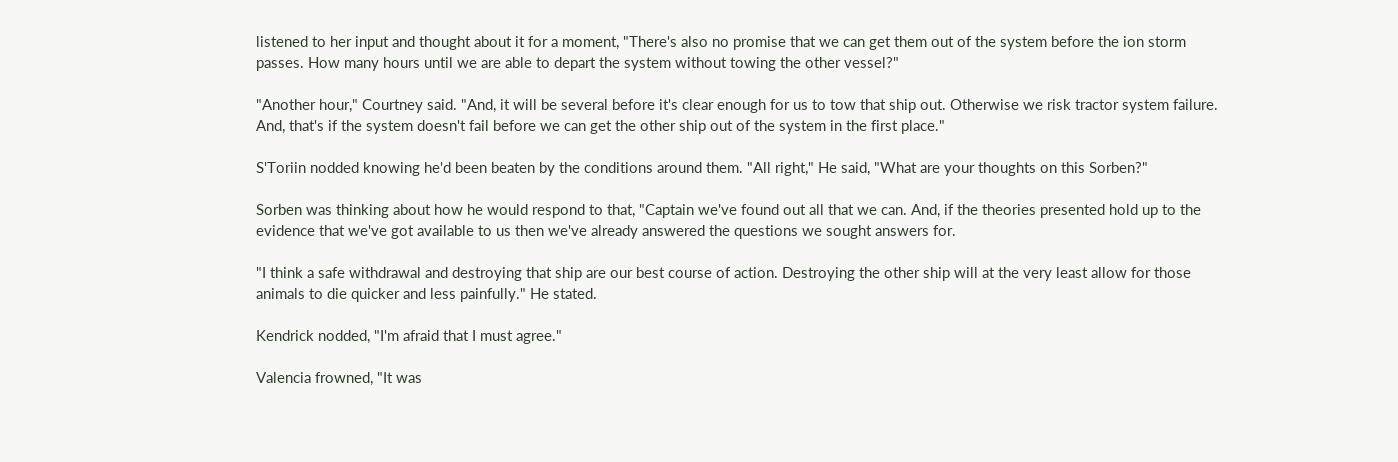listened to her input and thought about it for a moment, "There's also no promise that we can get them out of the system before the ion storm passes. How many hours until we are able to depart the system without towing the other vessel?"

"Another hour," Courtney said. "And, it will be several before it's clear enough for us to tow that ship out. Otherwise we risk tractor system failure. And, that's if the system doesn't fail before we can get the other ship out of the system in the first place."

S'Toriin nodded knowing he'd been beaten by the conditions around them. "All right," He said, "What are your thoughts on this Sorben?"

Sorben was thinking about how he would respond to that, "Captain we've found out all that we can. And, if the theories presented hold up to the evidence that we've got available to us then we've already answered the questions we sought answers for.

"I think a safe withdrawal and destroying that ship are our best course of action. Destroying the other ship will at the very least allow for those animals to die quicker and less painfully." He stated.

Kendrick nodded, "I'm afraid that I must agree."

Valencia frowned, "It was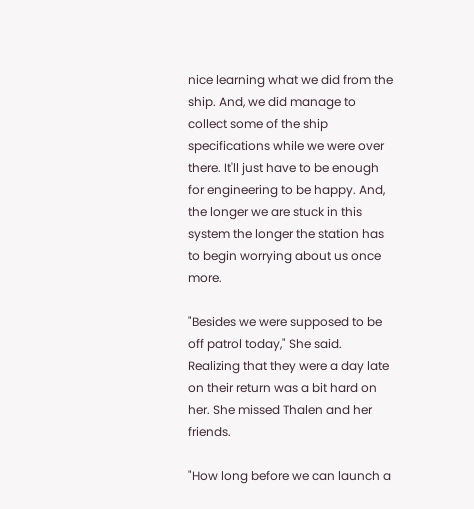nice learning what we did from the ship. And, we did manage to collect some of the ship specifications while we were over there. It'll just have to be enough for engineering to be happy. And, the longer we are stuck in this system the longer the station has to begin worrying about us once more.

"Besides we were supposed to be off patrol today," She said. Realizing that they were a day late on their return was a bit hard on her. She missed Thalen and her friends.

"How long before we can launch a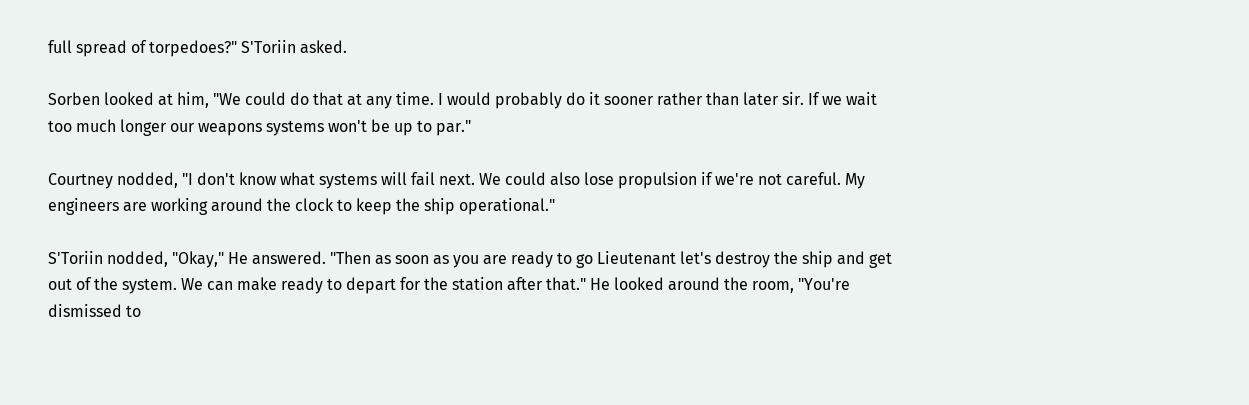full spread of torpedoes?" S'Toriin asked.

Sorben looked at him, "We could do that at any time. I would probably do it sooner rather than later sir. If we wait too much longer our weapons systems won't be up to par."

Courtney nodded, "I don't know what systems will fail next. We could also lose propulsion if we're not careful. My engineers are working around the clock to keep the ship operational."

S'Toriin nodded, "Okay," He answered. "Then as soon as you are ready to go Lieutenant let's destroy the ship and get out of the system. We can make ready to depart for the station after that." He looked around the room, "You're dismissed to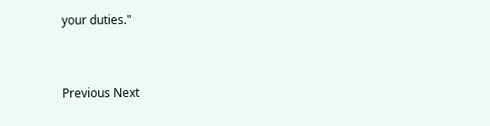your duties."


Previous Next